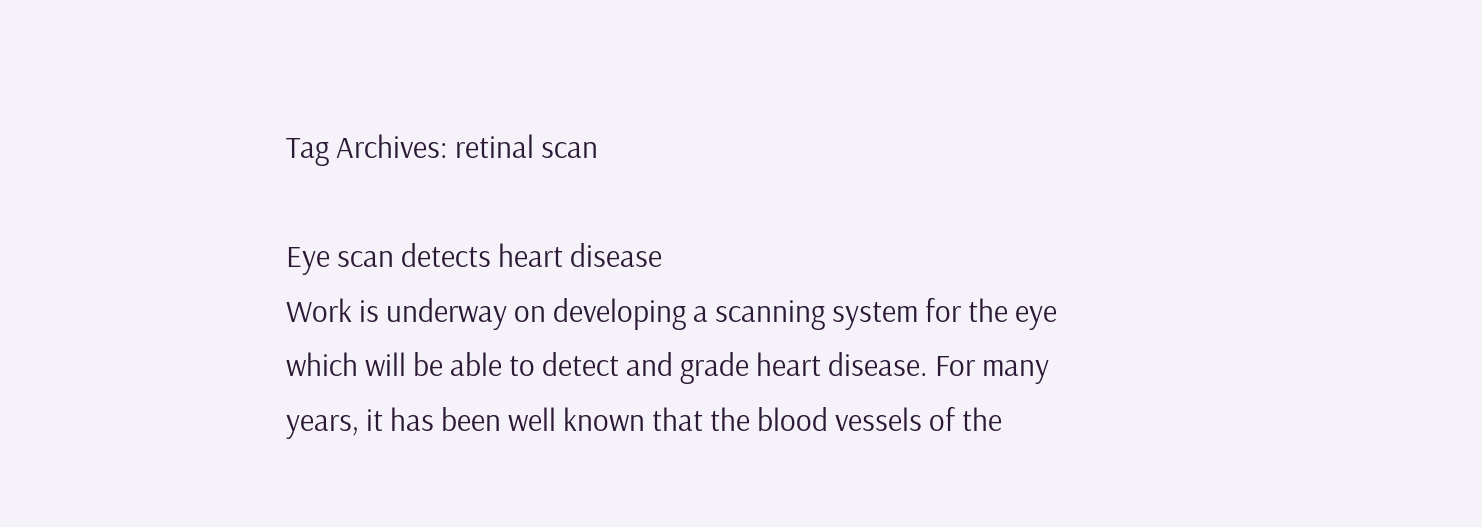Tag Archives: retinal scan

Eye scan detects heart disease
Work is underway on developing a scanning system for the eye which will be able to detect and grade heart disease. For many years, it has been well known that the blood vessels of the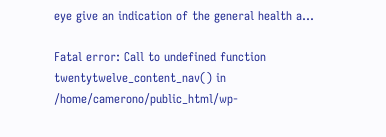eye give an indication of the general health a...

Fatal error: Call to undefined function twentytwelve_content_nav() in /home/camerono/public_html/wp-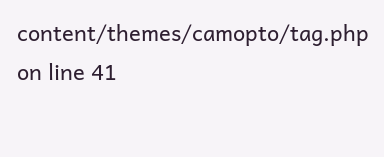content/themes/camopto/tag.php on line 41